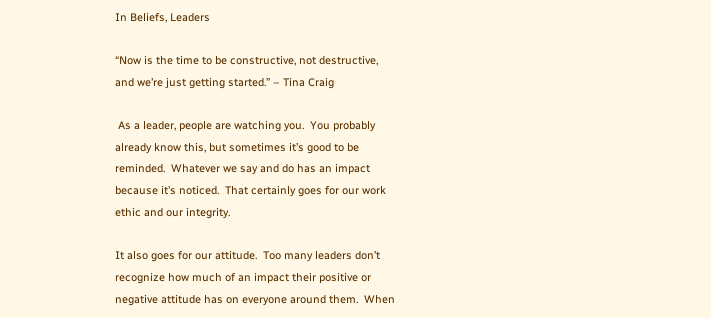In Beliefs, Leaders

“Now is the time to be constructive, not destructive, and we’re just getting started.” – Tina Craig

 As a leader, people are watching you.  You probably already know this, but sometimes it’s good to be reminded.  Whatever we say and do has an impact because it’s noticed.  That certainly goes for our work ethic and our integrity.

It also goes for our attitude.  Too many leaders don’t recognize how much of an impact their positive or negative attitude has on everyone around them.  When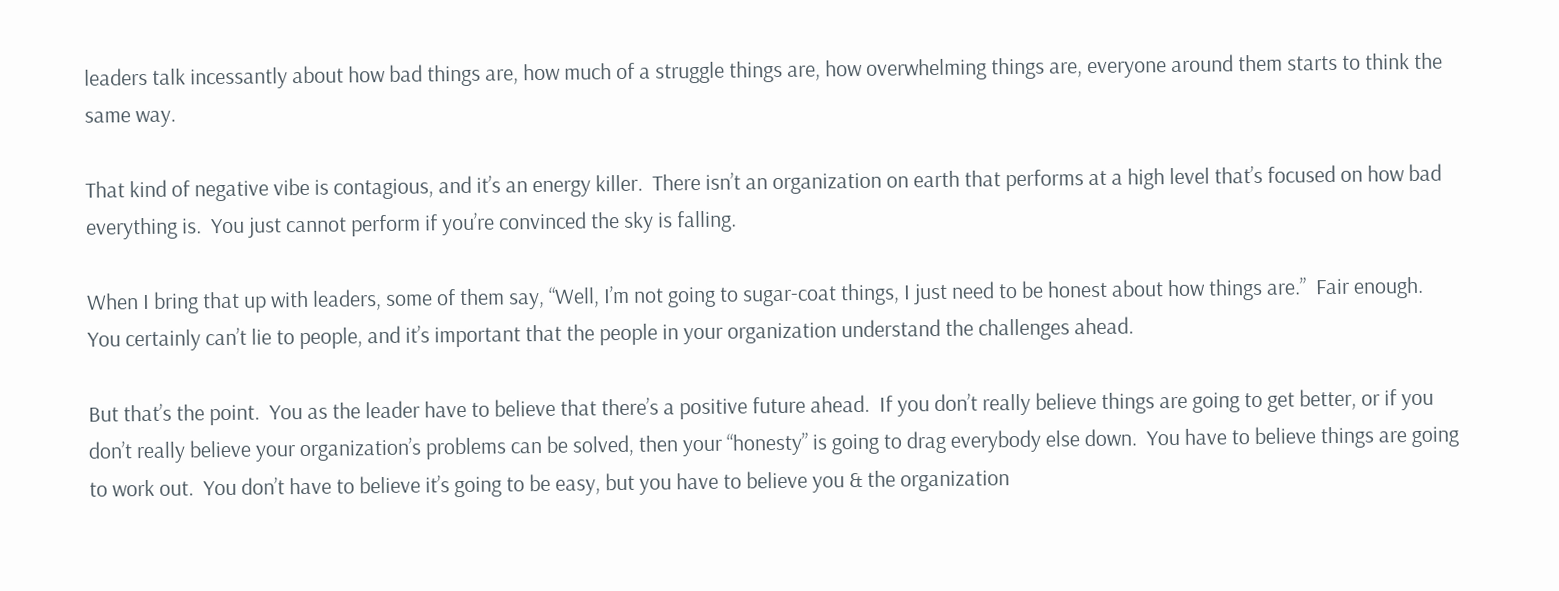leaders talk incessantly about how bad things are, how much of a struggle things are, how overwhelming things are, everyone around them starts to think the same way.

That kind of negative vibe is contagious, and it’s an energy killer.  There isn’t an organization on earth that performs at a high level that’s focused on how bad everything is.  You just cannot perform if you’re convinced the sky is falling.

When I bring that up with leaders, some of them say, “Well, I’m not going to sugar-coat things, I just need to be honest about how things are.”  Fair enough.  You certainly can’t lie to people, and it’s important that the people in your organization understand the challenges ahead.

But that’s the point.  You as the leader have to believe that there’s a positive future ahead.  If you don’t really believe things are going to get better, or if you don’t really believe your organization’s problems can be solved, then your “honesty” is going to drag everybody else down.  You have to believe things are going to work out.  You don’t have to believe it’s going to be easy, but you have to believe you & the organization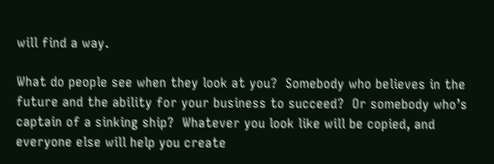will find a way.

What do people see when they look at you?  Somebody who believes in the future and the ability for your business to succeed?  Or somebody who’s captain of a sinking ship?  Whatever you look like will be copied, and everyone else will help you create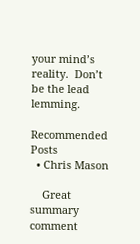your mind’s reality.  Don’t be the lead lemming.

Recommended Posts
  • Chris Mason

    Great summary comment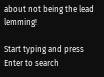about not being the lead lemming!

Start typing and press Enter to search